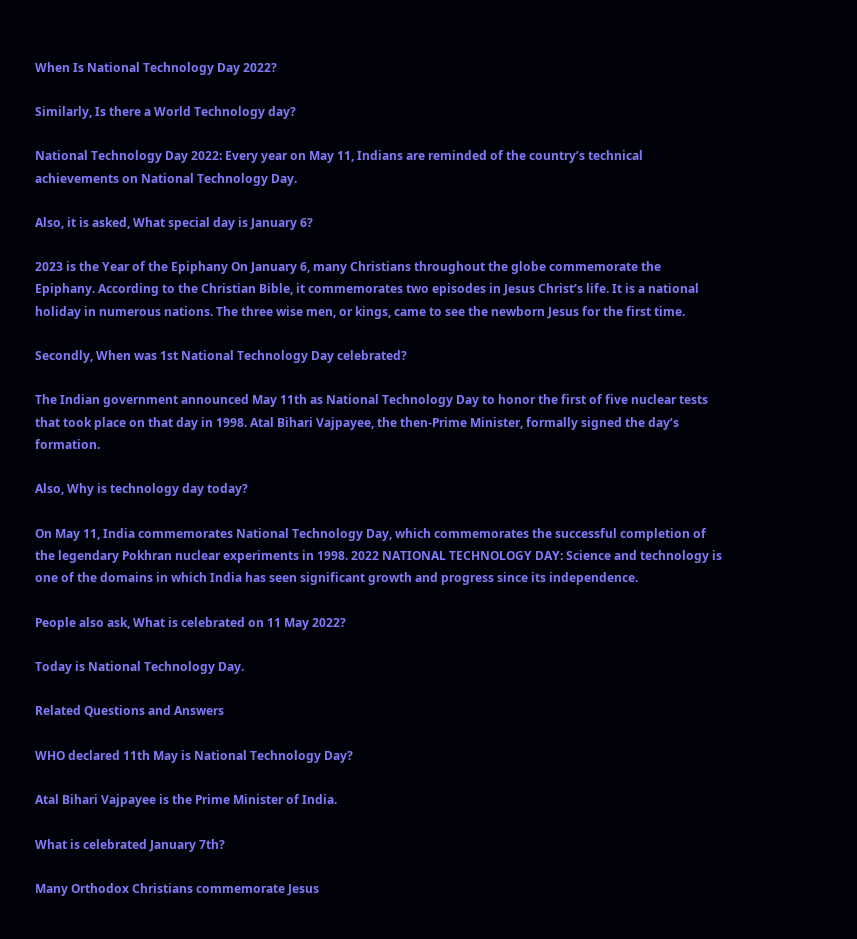When Is National Technology Day 2022?

Similarly, Is there a World Technology day?

National Technology Day 2022: Every year on May 11, Indians are reminded of the country’s technical achievements on National Technology Day.

Also, it is asked, What special day is January 6?

2023 is the Year of the Epiphany On January 6, many Christians throughout the globe commemorate the Epiphany. According to the Christian Bible, it commemorates two episodes in Jesus Christ’s life. It is a national holiday in numerous nations. The three wise men, or kings, came to see the newborn Jesus for the first time.

Secondly, When was 1st National Technology Day celebrated?

The Indian government announced May 11th as National Technology Day to honor the first of five nuclear tests that took place on that day in 1998. Atal Bihari Vajpayee, the then-Prime Minister, formally signed the day’s formation.

Also, Why is technology day today?

On May 11, India commemorates National Technology Day, which commemorates the successful completion of the legendary Pokhran nuclear experiments in 1998. 2022 NATIONAL TECHNOLOGY DAY: Science and technology is one of the domains in which India has seen significant growth and progress since its independence.

People also ask, What is celebrated on 11 May 2022?

Today is National Technology Day.

Related Questions and Answers

WHO declared 11th May is National Technology Day?

Atal Bihari Vajpayee is the Prime Minister of India.

What is celebrated January 7th?

Many Orthodox Christians commemorate Jesus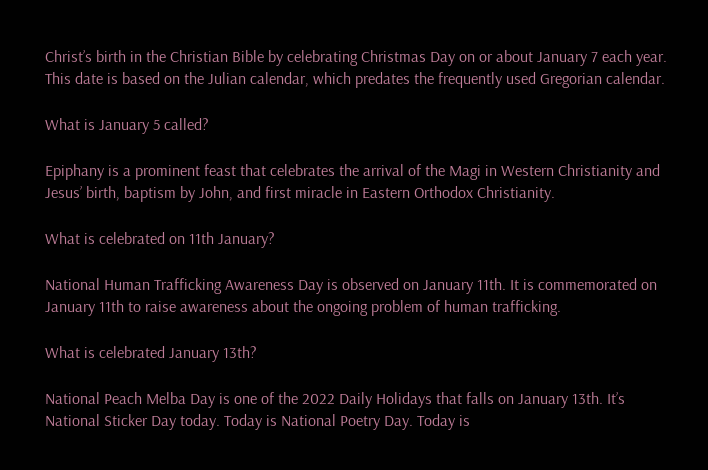Christ’s birth in the Christian Bible by celebrating Christmas Day on or about January 7 each year. This date is based on the Julian calendar, which predates the frequently used Gregorian calendar.

What is January 5 called?

Epiphany is a prominent feast that celebrates the arrival of the Magi in Western Christianity and Jesus’ birth, baptism by John, and first miracle in Eastern Orthodox Christianity.

What is celebrated on 11th January?

National Human Trafficking Awareness Day is observed on January 11th. It is commemorated on January 11th to raise awareness about the ongoing problem of human trafficking.

What is celebrated January 13th?

National Peach Melba Day is one of the 2022 Daily Holidays that falls on January 13th. It’s National Sticker Day today. Today is National Poetry Day. Today is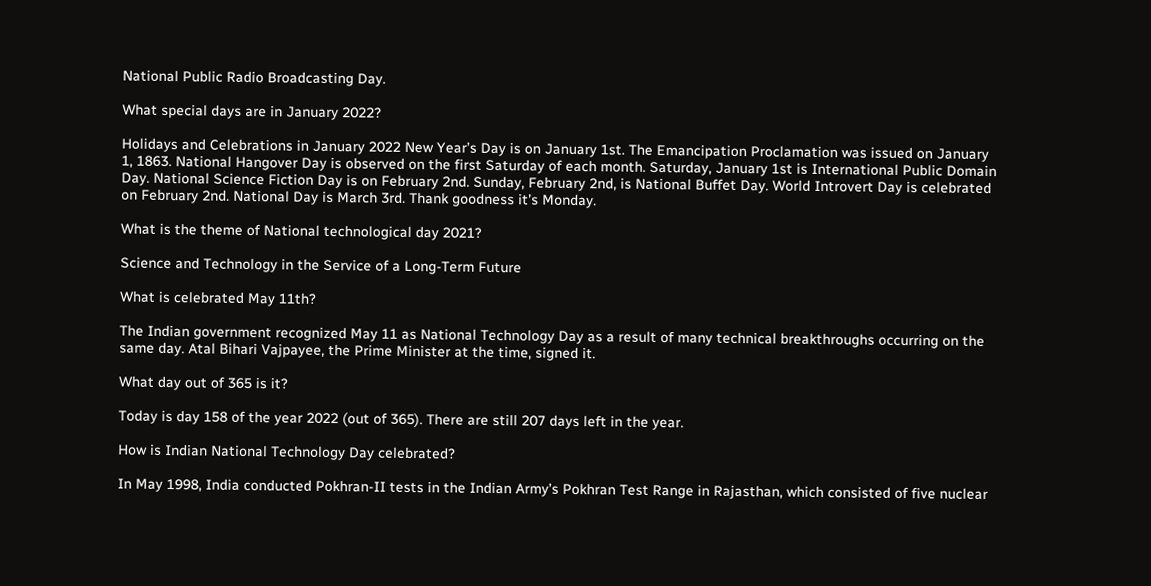National Public Radio Broadcasting Day.

What special days are in January 2022?

Holidays and Celebrations in January 2022 New Year’s Day is on January 1st. The Emancipation Proclamation was issued on January 1, 1863. National Hangover Day is observed on the first Saturday of each month. Saturday, January 1st is International Public Domain Day. National Science Fiction Day is on February 2nd. Sunday, February 2nd, is National Buffet Day. World Introvert Day is celebrated on February 2nd. National Day is March 3rd. Thank goodness it’s Monday.

What is the theme of National technological day 2021?

Science and Technology in the Service of a Long-Term Future

What is celebrated May 11th?

The Indian government recognized May 11 as National Technology Day as a result of many technical breakthroughs occurring on the same day. Atal Bihari Vajpayee, the Prime Minister at the time, signed it.

What day out of 365 is it?

Today is day 158 of the year 2022 (out of 365). There are still 207 days left in the year.

How is Indian National Technology Day celebrated?

In May 1998, India conducted Pokhran-II tests in the Indian Army’s Pokhran Test Range in Rajasthan, which consisted of five nuclear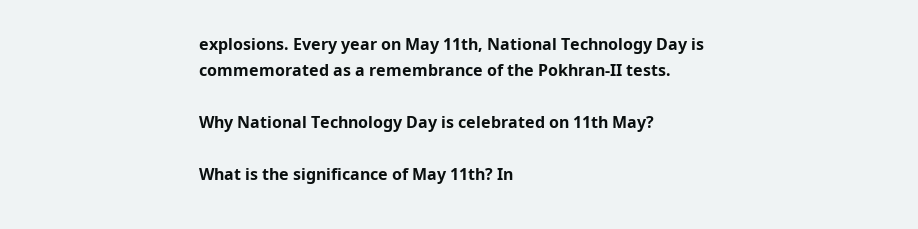explosions. Every year on May 11th, National Technology Day is commemorated as a remembrance of the Pokhran-II tests.

Why National Technology Day is celebrated on 11th May?

What is the significance of May 11th? In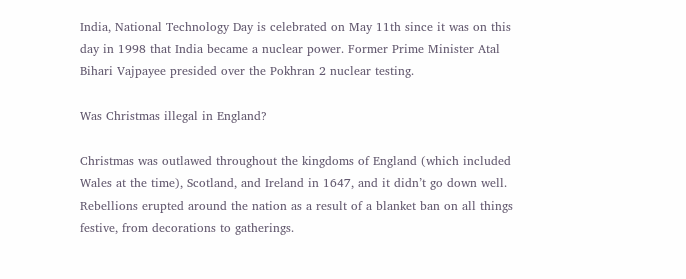India, National Technology Day is celebrated on May 11th since it was on this day in 1998 that India became a nuclear power. Former Prime Minister Atal Bihari Vajpayee presided over the Pokhran 2 nuclear testing.

Was Christmas illegal in England?

Christmas was outlawed throughout the kingdoms of England (which included Wales at the time), Scotland, and Ireland in 1647, and it didn’t go down well. Rebellions erupted around the nation as a result of a blanket ban on all things festive, from decorations to gatherings.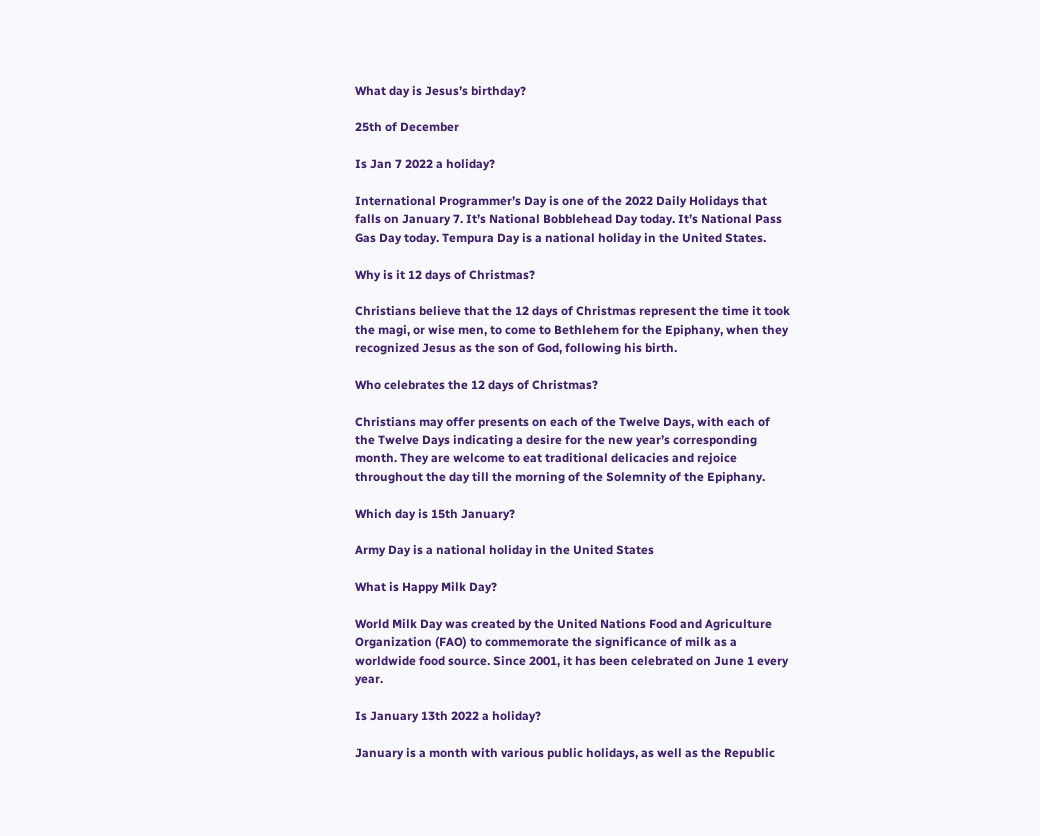What day is Jesus’s birthday?

25th of December

Is Jan 7 2022 a holiday?

International Programmer’s Day is one of the 2022 Daily Holidays that falls on January 7. It’s National Bobblehead Day today. It’s National Pass Gas Day today. Tempura Day is a national holiday in the United States.

Why is it 12 days of Christmas?

Christians believe that the 12 days of Christmas represent the time it took the magi, or wise men, to come to Bethlehem for the Epiphany, when they recognized Jesus as the son of God, following his birth.

Who celebrates the 12 days of Christmas?

Christians may offer presents on each of the Twelve Days, with each of the Twelve Days indicating a desire for the new year’s corresponding month. They are welcome to eat traditional delicacies and rejoice throughout the day till the morning of the Solemnity of the Epiphany.

Which day is 15th January?

Army Day is a national holiday in the United States

What is Happy Milk Day?

World Milk Day was created by the United Nations Food and Agriculture Organization (FAO) to commemorate the significance of milk as a worldwide food source. Since 2001, it has been celebrated on June 1 every year.

Is January 13th 2022 a holiday?

January is a month with various public holidays, as well as the Republic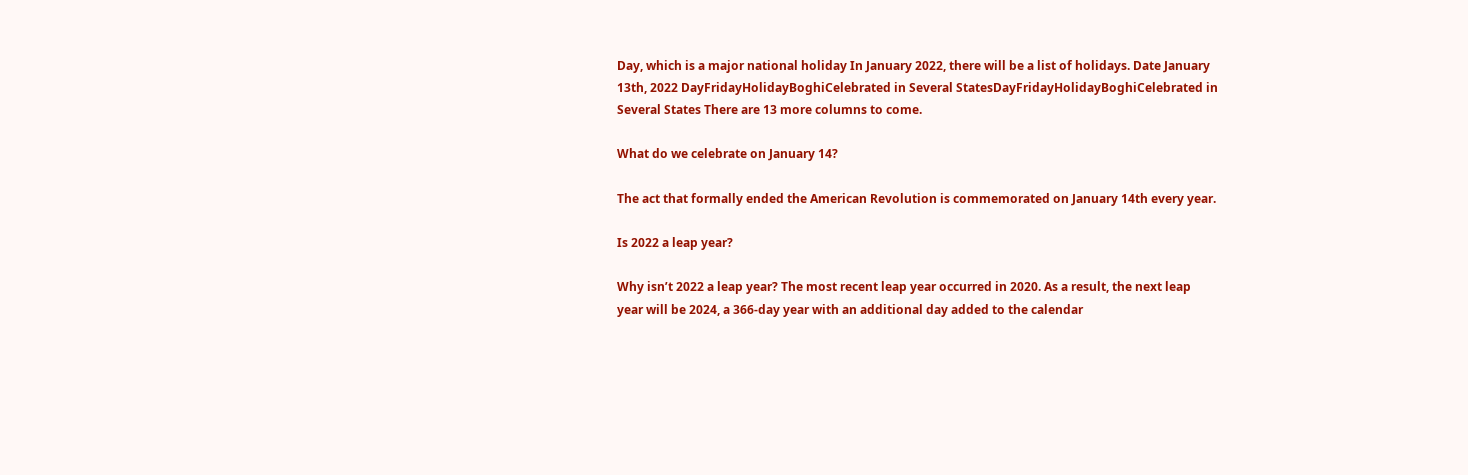Day, which is a major national holiday In January 2022, there will be a list of holidays. Date January 13th, 2022 DayFridayHolidayBoghiCelebrated in Several StatesDayFridayHolidayBoghiCelebrated in Several States There are 13 more columns to come.

What do we celebrate on January 14?

The act that formally ended the American Revolution is commemorated on January 14th every year.

Is 2022 a leap year?

Why isn’t 2022 a leap year? The most recent leap year occurred in 2020. As a result, the next leap year will be 2024, a 366-day year with an additional day added to the calendar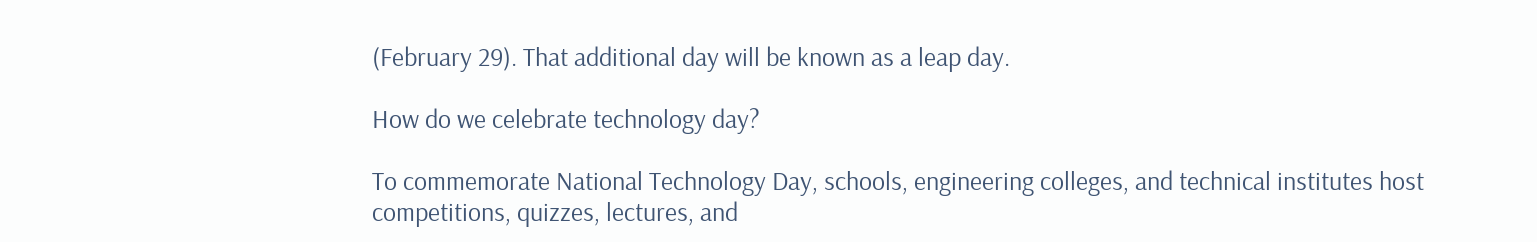(February 29). That additional day will be known as a leap day.

How do we celebrate technology day?

To commemorate National Technology Day, schools, engineering colleges, and technical institutes host competitions, quizzes, lectures, and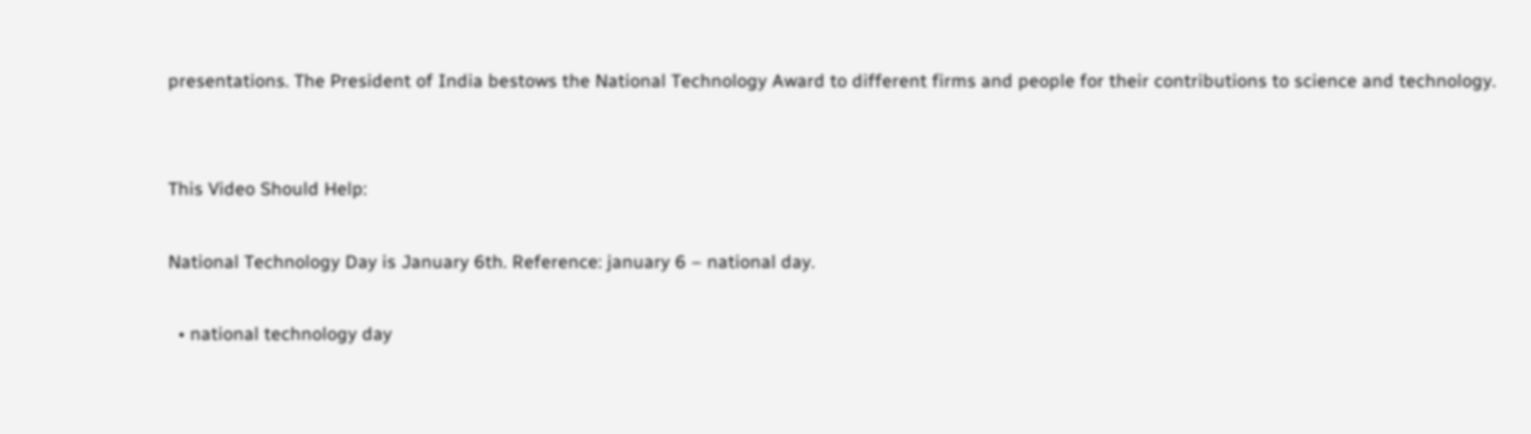presentations. The President of India bestows the National Technology Award to different firms and people for their contributions to science and technology.


This Video Should Help:

National Technology Day is January 6th. Reference: january 6 – national day.

  • national technology day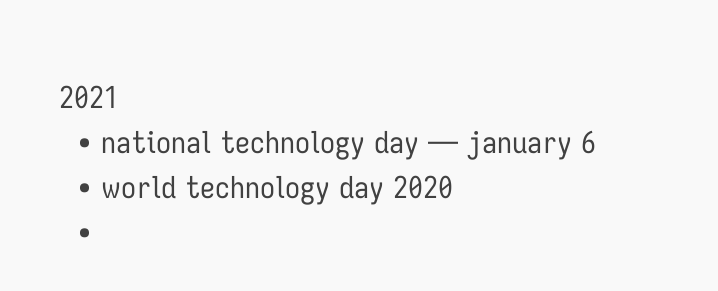2021
  • national technology day — january 6
  • world technology day 2020
  •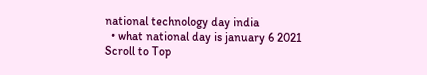national technology day india
  • what national day is january 6 2021
Scroll to Top